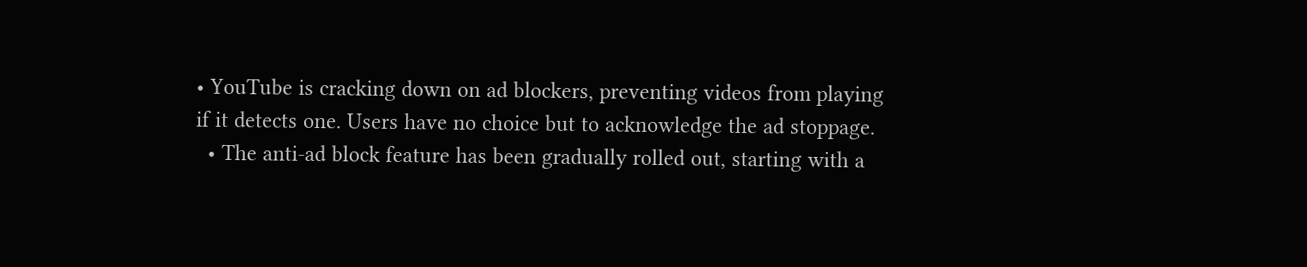• YouTube is cracking down on ad blockers, preventing videos from playing if it detects one. Users have no choice but to acknowledge the ad stoppage.
  • The anti-ad block feature has been gradually rolled out, starting with a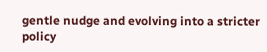gentle nudge and evolving into a stricter policy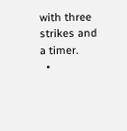with three strikes and a timer.
  •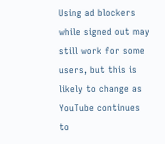Using ad blockers while signed out may still work for some users, but this is likely to change as YouTube continues to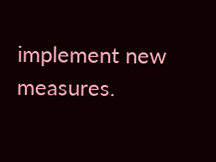implement new measures.